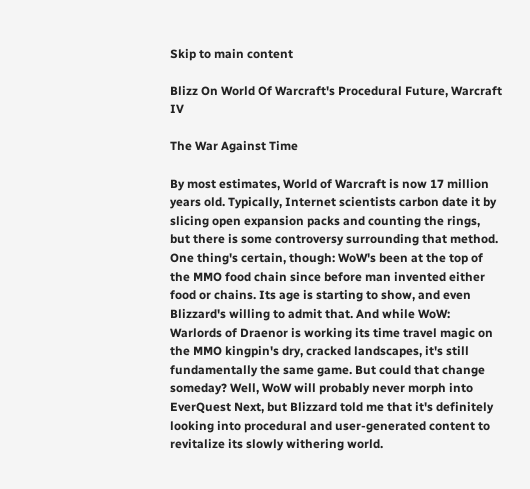Skip to main content

Blizz On World Of Warcraft's Procedural Future, Warcraft IV

The War Against Time

By most estimates, World of Warcraft is now 17 million years old. Typically, Internet scientists carbon date it by slicing open expansion packs and counting the rings, but there is some controversy surrounding that method. One thing's certain, though: WoW's been at the top of the MMO food chain since before man invented either food or chains. Its age is starting to show, and even Blizzard's willing to admit that. And while WoW: Warlords of Draenor is working its time travel magic on the MMO kingpin's dry, cracked landscapes, it's still fundamentally the same game. But could that change someday? Well, WoW will probably never morph into EverQuest Next, but Blizzard told me that it's definitely looking into procedural and user-generated content to revitalize its slowly withering world.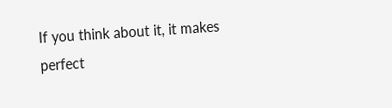If you think about it, it makes perfect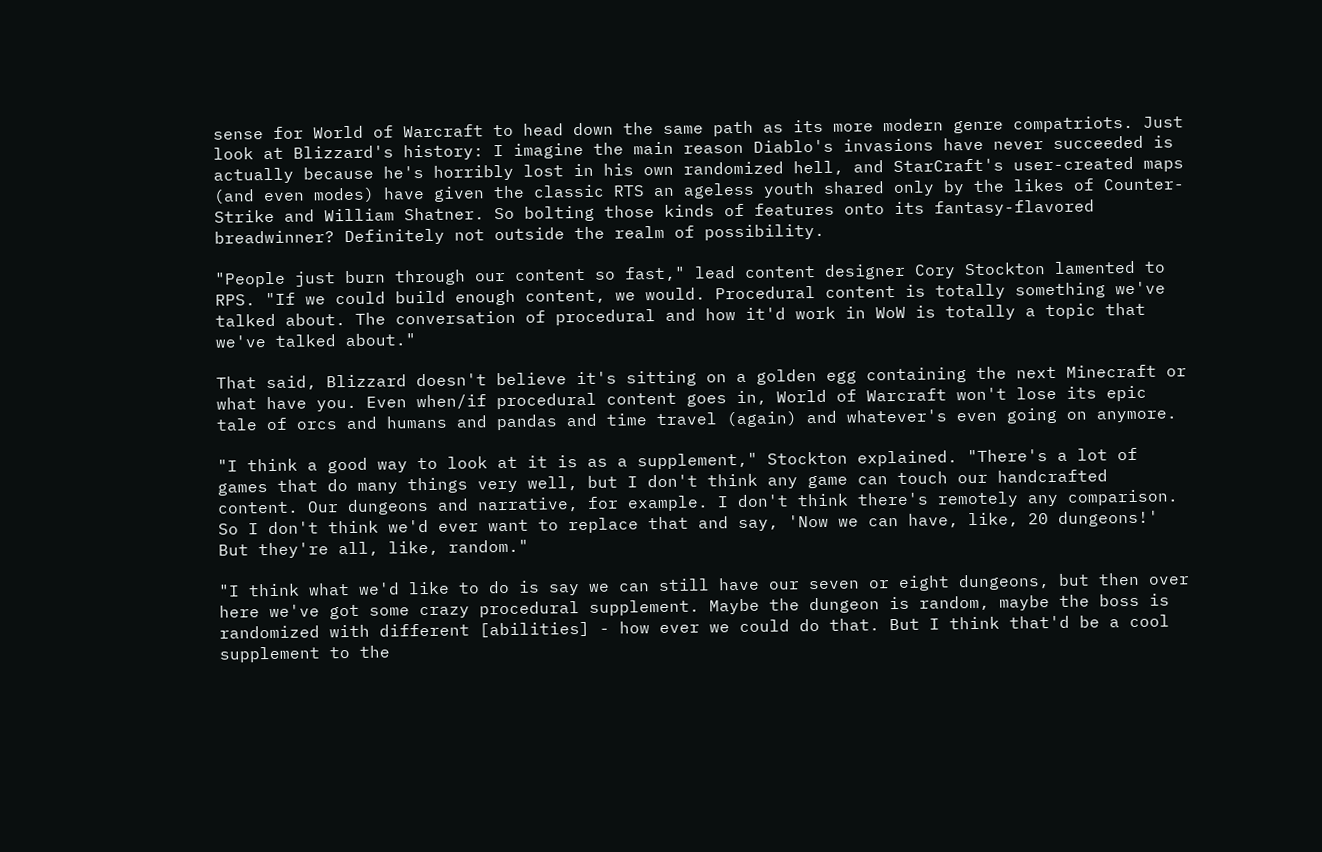sense for World of Warcraft to head down the same path as its more modern genre compatriots. Just look at Blizzard's history: I imagine the main reason Diablo's invasions have never succeeded is actually because he's horribly lost in his own randomized hell, and StarCraft's user-created maps (and even modes) have given the classic RTS an ageless youth shared only by the likes of Counter-Strike and William Shatner. So bolting those kinds of features onto its fantasy-flavored breadwinner? Definitely not outside the realm of possibility.

"People just burn through our content so fast," lead content designer Cory Stockton lamented to RPS. "If we could build enough content, we would. Procedural content is totally something we've talked about. The conversation of procedural and how it'd work in WoW is totally a topic that we've talked about."

That said, Blizzard doesn't believe it's sitting on a golden egg containing the next Minecraft or what have you. Even when/if procedural content goes in, World of Warcraft won't lose its epic tale of orcs and humans and pandas and time travel (again) and whatever's even going on anymore.

"I think a good way to look at it is as a supplement," Stockton explained. "There's a lot of games that do many things very well, but I don't think any game can touch our handcrafted content. Our dungeons and narrative, for example. I don't think there's remotely any comparison. So I don't think we'd ever want to replace that and say, 'Now we can have, like, 20 dungeons!' But they're all, like, random."

"I think what we'd like to do is say we can still have our seven or eight dungeons, but then over here we've got some crazy procedural supplement. Maybe the dungeon is random, maybe the boss is randomized with different [abilities] - how ever we could do that. But I think that'd be a cool supplement to the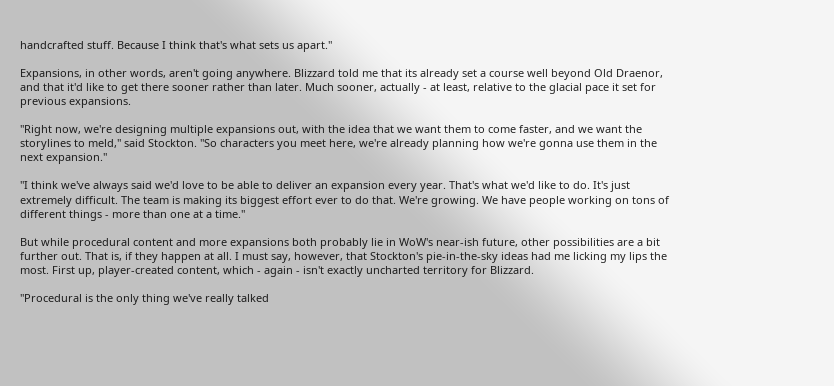handcrafted stuff. Because I think that's what sets us apart."

Expansions, in other words, aren't going anywhere. Blizzard told me that its already set a course well beyond Old Draenor, and that it'd like to get there sooner rather than later. Much sooner, actually - at least, relative to the glacial pace it set for previous expansions.

"Right now, we're designing multiple expansions out, with the idea that we want them to come faster, and we want the storylines to meld," said Stockton. "So characters you meet here, we're already planning how we're gonna use them in the next expansion."

"I think we've always said we'd love to be able to deliver an expansion every year. That's what we'd like to do. It's just extremely difficult. The team is making its biggest effort ever to do that. We're growing. We have people working on tons of different things - more than one at a time."

But while procedural content and more expansions both probably lie in WoW's near-ish future, other possibilities are a bit further out. That is, if they happen at all. I must say, however, that Stockton's pie-in-the-sky ideas had me licking my lips the most. First up, player-created content, which - again - isn't exactly uncharted territory for Blizzard.

"Procedural is the only thing we've really talked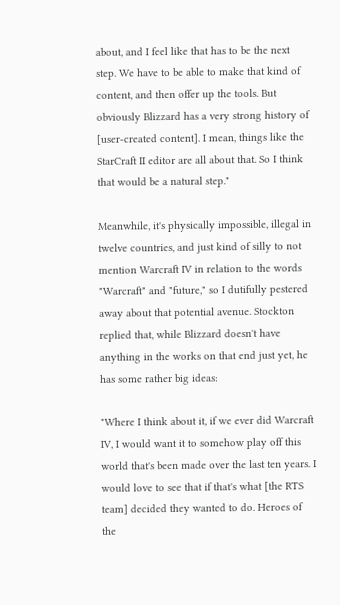about, and I feel like that has to be the next step. We have to be able to make that kind of content, and then offer up the tools. But obviously Blizzard has a very strong history of [user-created content]. I mean, things like the StarCraft II editor are all about that. So I think that would be a natural step."

Meanwhile, it's physically impossible, illegal in twelve countries, and just kind of silly to not mention Warcraft IV in relation to the words "Warcraft" and "future," so I dutifully pestered away about that potential avenue. Stockton replied that, while Blizzard doesn't have anything in the works on that end just yet, he has some rather big ideas:

"Where I think about it, if we ever did Warcraft IV, I would want it to somehow play off this world that's been made over the last ten years. I would love to see that if that's what [the RTS team] decided they wanted to do. Heroes of the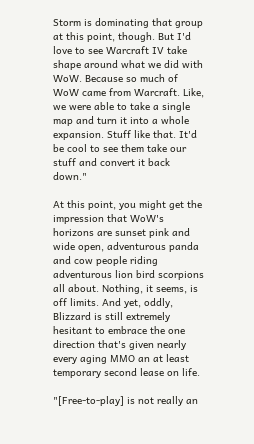Storm is dominating that group at this point, though. But I'd love to see Warcraft IV take shape around what we did with WoW. Because so much of WoW came from Warcraft. Like, we were able to take a single map and turn it into a whole expansion. Stuff like that. It'd be cool to see them take our stuff and convert it back down."

At this point, you might get the impression that WoW's horizons are sunset pink and wide open, adventurous panda and cow people riding adventurous lion bird scorpions all about. Nothing, it seems, is off limits. And yet, oddly, Blizzard is still extremely hesitant to embrace the one direction that's given nearly every aging MMO an at least temporary second lease on life.

"[Free-to-play] is not really an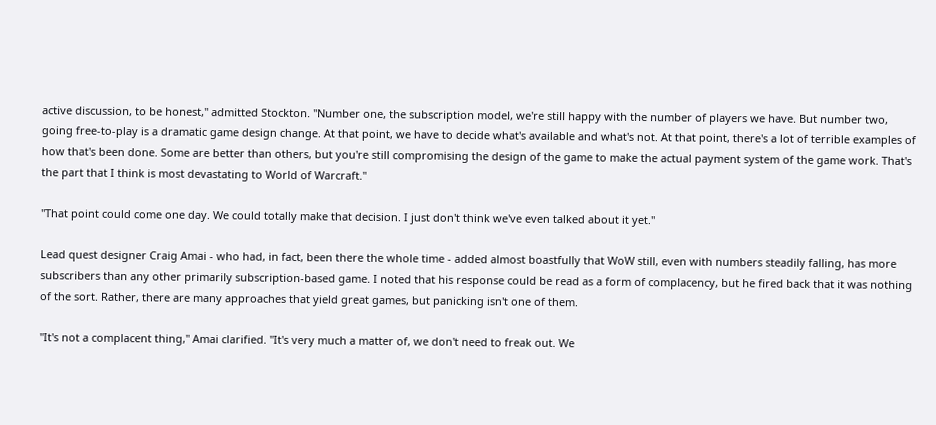active discussion, to be honest," admitted Stockton. "Number one, the subscription model, we're still happy with the number of players we have. But number two, going free-to-play is a dramatic game design change. At that point, we have to decide what's available and what's not. At that point, there's a lot of terrible examples of how that's been done. Some are better than others, but you're still compromising the design of the game to make the actual payment system of the game work. That's the part that I think is most devastating to World of Warcraft."

"That point could come one day. We could totally make that decision. I just don't think we've even talked about it yet."

Lead quest designer Craig Amai - who had, in fact, been there the whole time - added almost boastfully that WoW still, even with numbers steadily falling, has more subscribers than any other primarily subscription-based game. I noted that his response could be read as a form of complacency, but he fired back that it was nothing of the sort. Rather, there are many approaches that yield great games, but panicking isn't one of them.

"It's not a complacent thing," Amai clarified. "It's very much a matter of, we don't need to freak out. We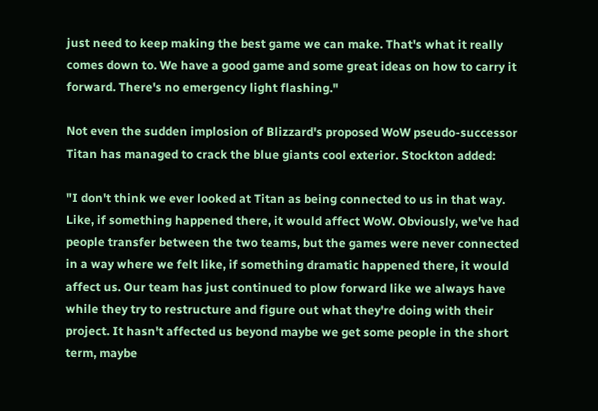just need to keep making the best game we can make. That's what it really comes down to. We have a good game and some great ideas on how to carry it forward. There's no emergency light flashing."

Not even the sudden implosion of Blizzard's proposed WoW pseudo-successor Titan has managed to crack the blue giants cool exterior. Stockton added:

"I don't think we ever looked at Titan as being connected to us in that way. Like, if something happened there, it would affect WoW. Obviously, we've had people transfer between the two teams, but the games were never connected in a way where we felt like, if something dramatic happened there, it would affect us. Our team has just continued to plow forward like we always have while they try to restructure and figure out what they're doing with their project. It hasn't affected us beyond maybe we get some people in the short term, maybe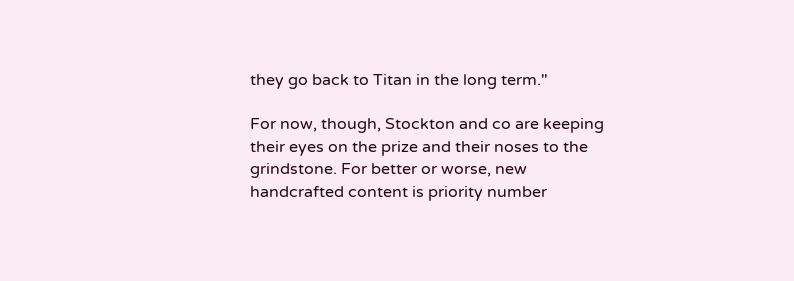they go back to Titan in the long term."

For now, though, Stockton and co are keeping their eyes on the prize and their noses to the grindstone. For better or worse, new handcrafted content is priority number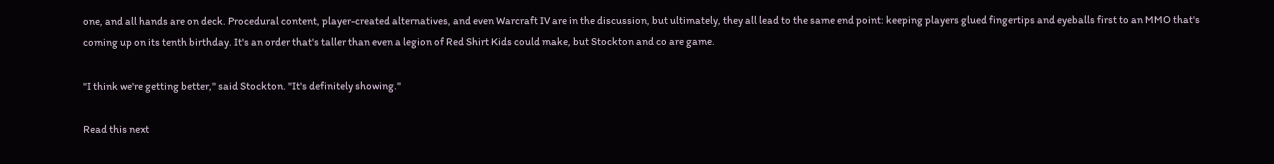one, and all hands are on deck. Procedural content, player-created alternatives, and even Warcraft IV are in the discussion, but ultimately, they all lead to the same end point: keeping players glued fingertips and eyeballs first to an MMO that's coming up on its tenth birthday. It's an order that's taller than even a legion of Red Shirt Kids could make, but Stockton and co are game.

"I think we're getting better," said Stockton. "It's definitely showing."

Read this next